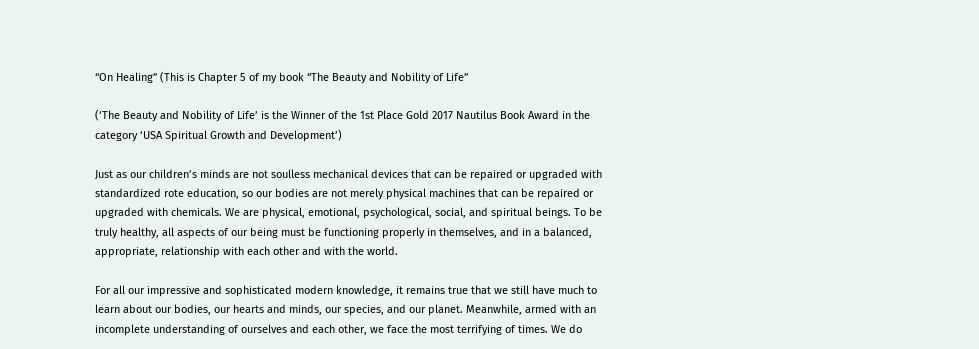“On Healing” (This is Chapter 5 of my book “The Beauty and Nobility of Life”

(‘The Beauty and Nobility of Life’ is the Winner of the 1st Place Gold 2017 Nautilus Book Award in the category ‘USA Spiritual Growth and Development’)

Just as our children’s minds are not soulless mechanical devices that can be repaired or upgraded with standardized rote education, so our bodies are not merely physical machines that can be repaired or upgraded with chemicals. We are physical, emotional, psychological, social, and spiritual beings. To be truly healthy, all aspects of our being must be functioning properly in themselves, and in a balanced, appropriate, relationship with each other and with the world.

For all our impressive and sophisticated modern knowledge, it remains true that we still have much to learn about our bodies, our hearts and minds, our species, and our planet. Meanwhile, armed with an incomplete understanding of ourselves and each other, we face the most terrifying of times. We do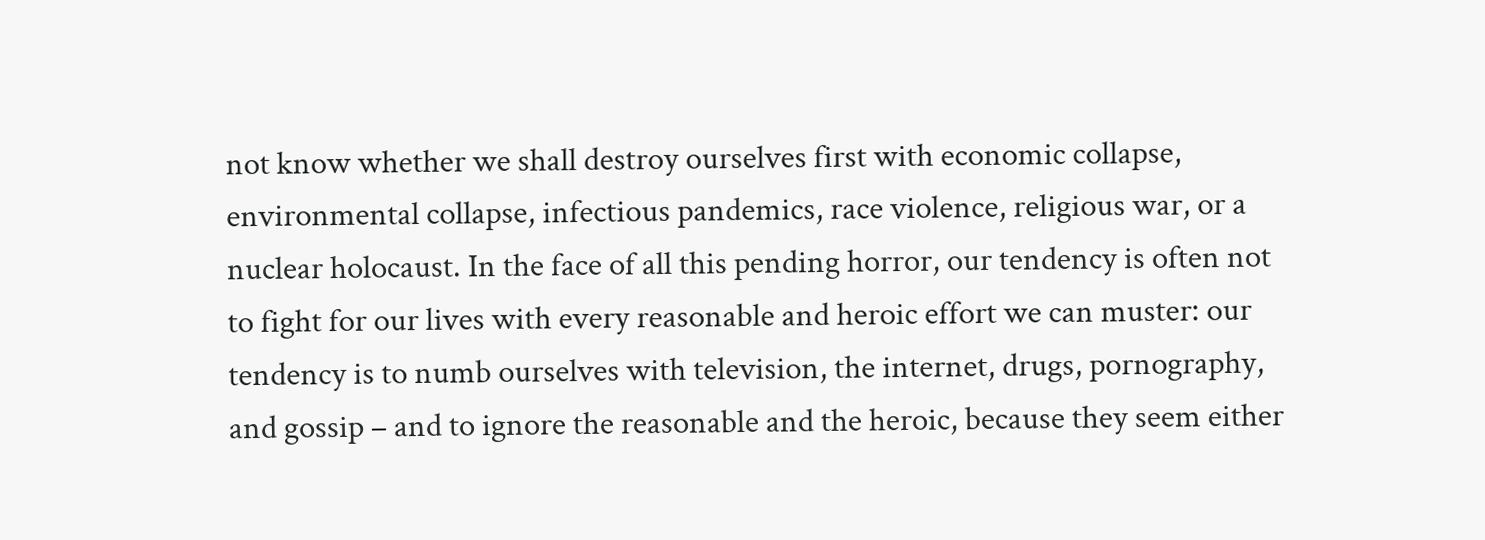not know whether we shall destroy ourselves first with economic collapse, environmental collapse, infectious pandemics, race violence, religious war, or a nuclear holocaust. In the face of all this pending horror, our tendency is often not to fight for our lives with every reasonable and heroic effort we can muster: our tendency is to numb ourselves with television, the internet, drugs, pornography, and gossip – and to ignore the reasonable and the heroic, because they seem either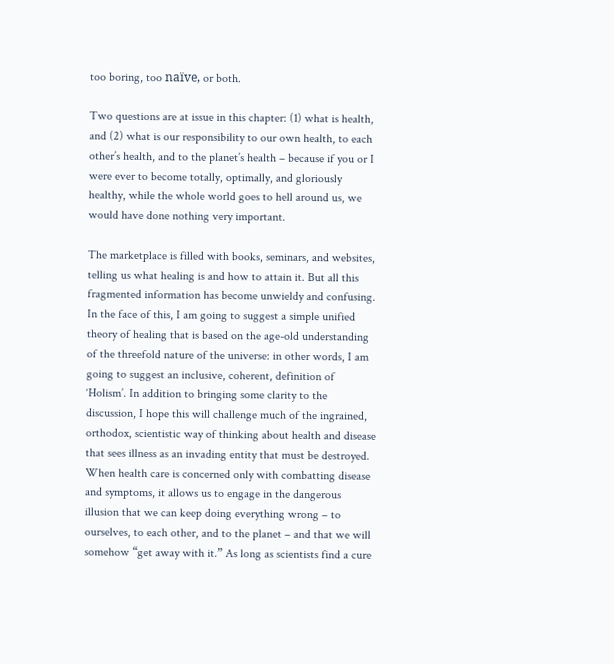too boring, too naïve, or both.

Two questions are at issue in this chapter: (1) what is health, and (2) what is our responsibility to our own health, to each other’s health, and to the planet’s health – because if you or I were ever to become totally, optimally, and gloriously healthy, while the whole world goes to hell around us, we would have done nothing very important.

The marketplace is filled with books, seminars, and websites, telling us what healing is and how to attain it. But all this fragmented information has become unwieldy and confusing. In the face of this, I am going to suggest a simple unified theory of healing that is based on the age-old understanding of the threefold nature of the universe: in other words, I am going to suggest an inclusive, coherent, definition of ‘Holism’. In addition to bringing some clarity to the discussion, I hope this will challenge much of the ingrained, orthodox, scientistic way of thinking about health and disease that sees illness as an invading entity that must be destroyed. When health care is concerned only with combatting disease and symptoms, it allows us to engage in the dangerous illusion that we can keep doing everything wrong – to ourselves, to each other, and to the planet – and that we will somehow “get away with it.” As long as scientists find a cure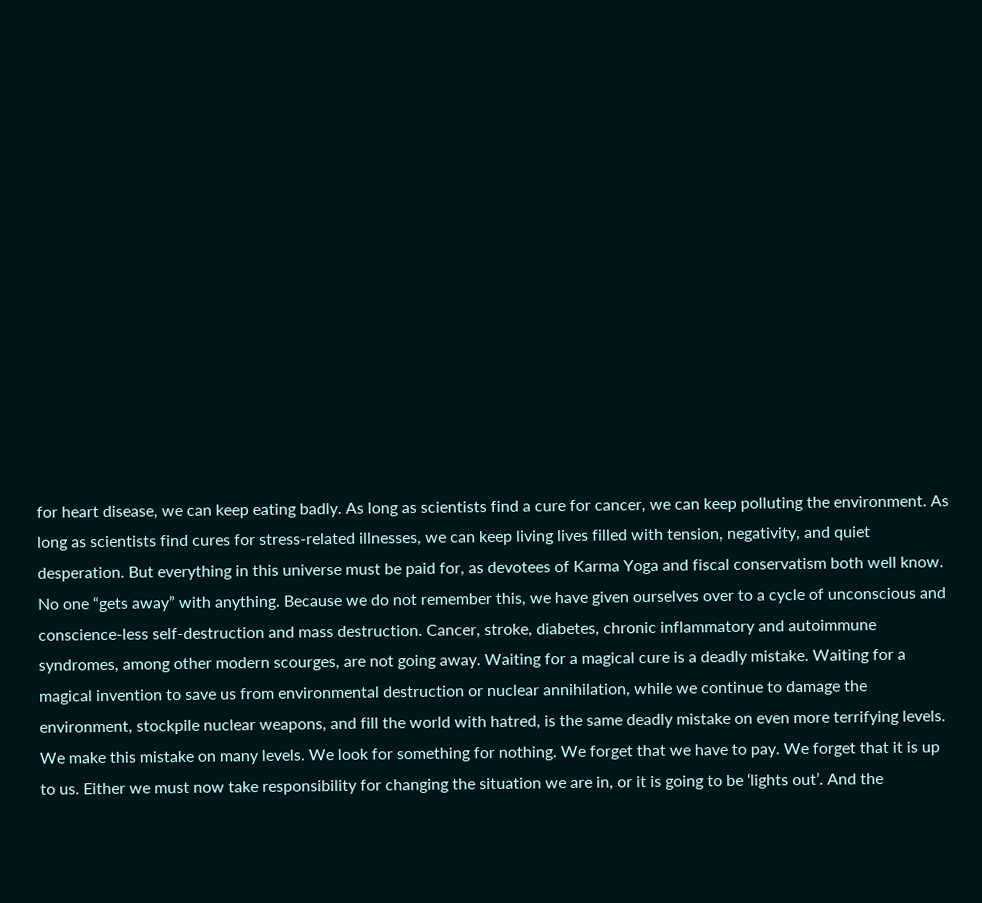for heart disease, we can keep eating badly. As long as scientists find a cure for cancer, we can keep polluting the environment. As long as scientists find cures for stress-related illnesses, we can keep living lives filled with tension, negativity, and quiet desperation. But everything in this universe must be paid for, as devotees of Karma Yoga and fiscal conservatism both well know. No one “gets away” with anything. Because we do not remember this, we have given ourselves over to a cycle of unconscious and conscience-less self-destruction and mass destruction. Cancer, stroke, diabetes, chronic inflammatory and autoimmune syndromes, among other modern scourges, are not going away. Waiting for a magical cure is a deadly mistake. Waiting for a magical invention to save us from environmental destruction or nuclear annihilation, while we continue to damage the environment, stockpile nuclear weapons, and fill the world with hatred, is the same deadly mistake on even more terrifying levels. We make this mistake on many levels. We look for something for nothing. We forget that we have to pay. We forget that it is up to us. Either we must now take responsibility for changing the situation we are in, or it is going to be ‘lights out’. And the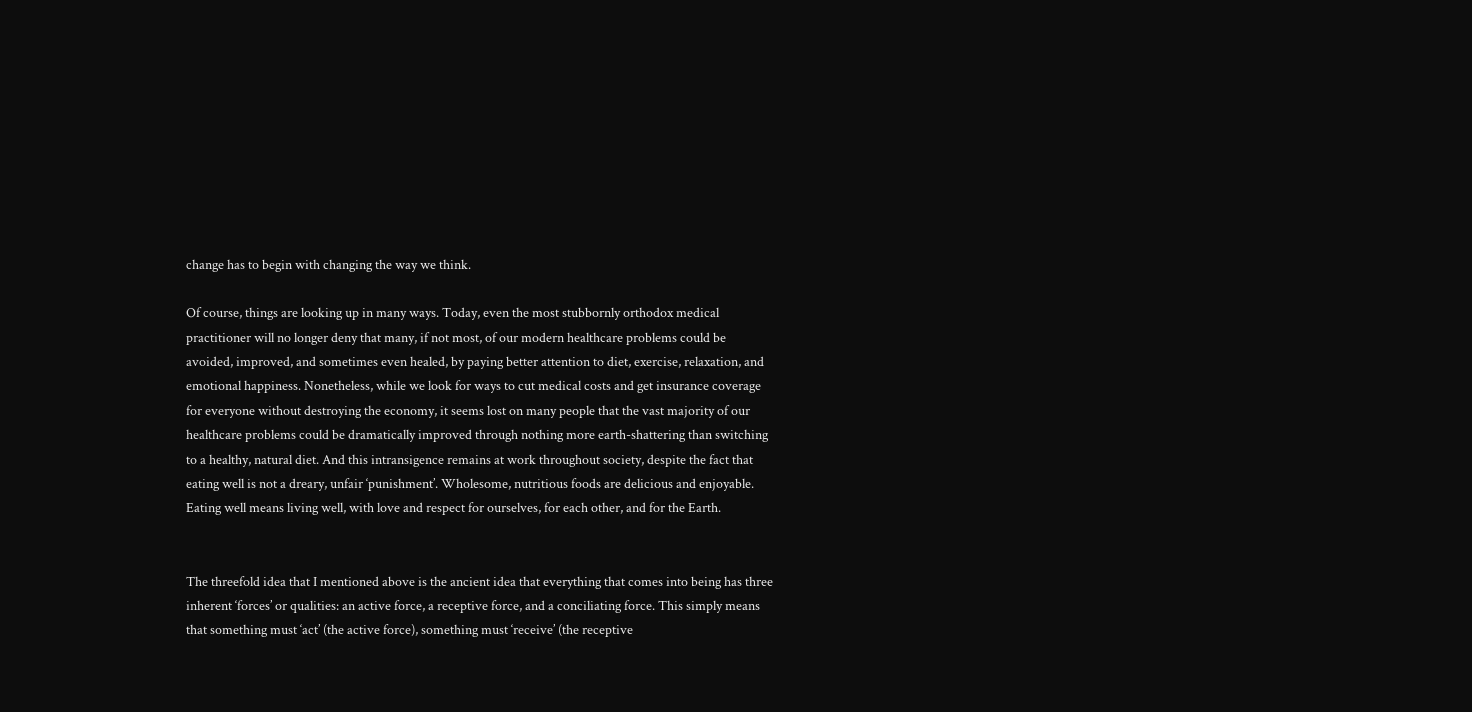change has to begin with changing the way we think.

Of course, things are looking up in many ways. Today, even the most stubbornly orthodox medical practitioner will no longer deny that many, if not most, of our modern healthcare problems could be avoided, improved, and sometimes even healed, by paying better attention to diet, exercise, relaxation, and emotional happiness. Nonetheless, while we look for ways to cut medical costs and get insurance coverage for everyone without destroying the economy, it seems lost on many people that the vast majority of our healthcare problems could be dramatically improved through nothing more earth-shattering than switching to a healthy, natural diet. And this intransigence remains at work throughout society, despite the fact that eating well is not a dreary, unfair ‘punishment’. Wholesome, nutritious foods are delicious and enjoyable. Eating well means living well, with love and respect for ourselves, for each other, and for the Earth.


The threefold idea that I mentioned above is the ancient idea that everything that comes into being has three inherent ‘forces’ or qualities: an active force, a receptive force, and a conciliating force. This simply means that something must ‘act’ (the active force), something must ‘receive’ (the receptive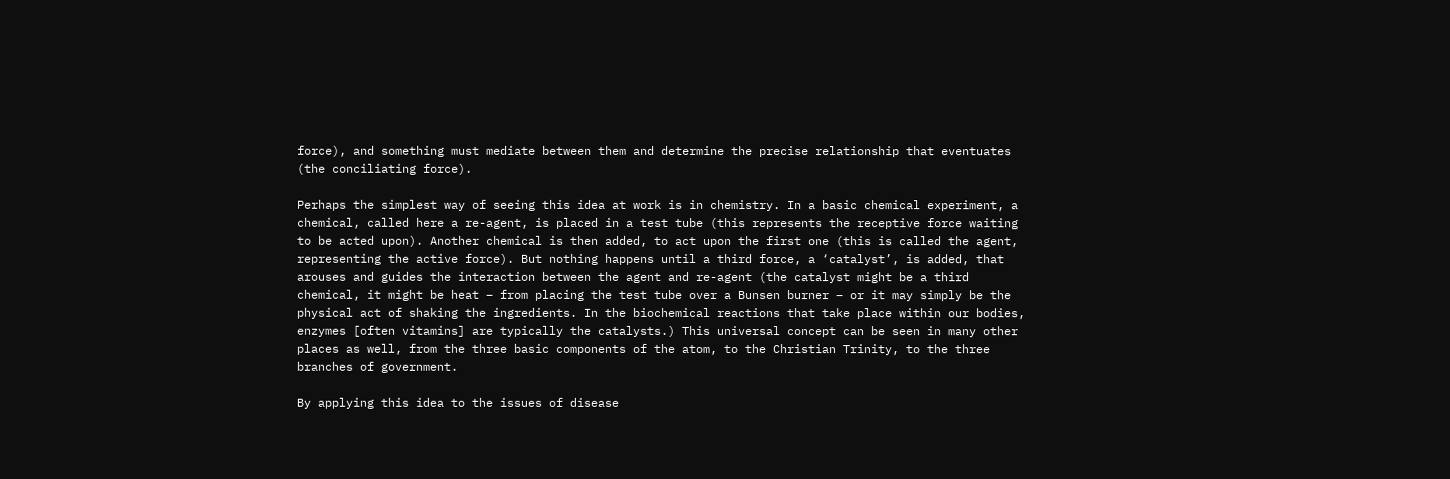force), and something must mediate between them and determine the precise relationship that eventuates (the conciliating force).

Perhaps the simplest way of seeing this idea at work is in chemistry. In a basic chemical experiment, a chemical, called here a re-agent, is placed in a test tube (this represents the receptive force waiting to be acted upon). Another chemical is then added, to act upon the first one (this is called the agent, representing the active force). But nothing happens until a third force, a ‘catalyst’, is added, that arouses and guides the interaction between the agent and re-agent (the catalyst might be a third chemical, it might be heat – from placing the test tube over a Bunsen burner – or it may simply be the physical act of shaking the ingredients. In the biochemical reactions that take place within our bodies, enzymes [often vitamins] are typically the catalysts.) This universal concept can be seen in many other places as well, from the three basic components of the atom, to the Christian Trinity, to the three branches of government.

By applying this idea to the issues of disease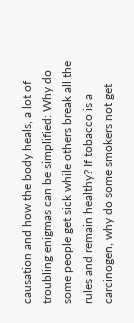causation and how the body heals, a lot of troubling enigmas can be simplified: Why do some people get sick while others break all the rules and remain healthy? If tobacco is a carcinogen, why do some smokers not get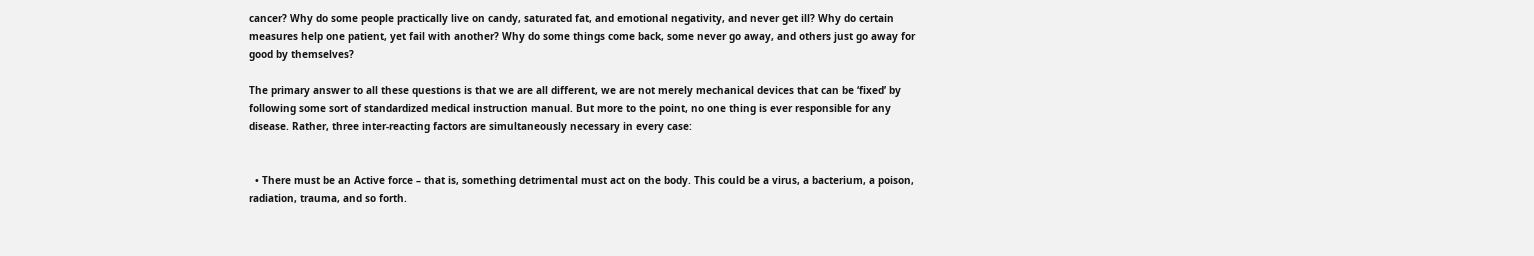cancer? Why do some people practically live on candy, saturated fat, and emotional negativity, and never get ill? Why do certain measures help one patient, yet fail with another? Why do some things come back, some never go away, and others just go away for good by themselves?

The primary answer to all these questions is that we are all different, we are not merely mechanical devices that can be ‘fixed’ by following some sort of standardized medical instruction manual. But more to the point, no one thing is ever responsible for any disease. Rather, three inter-reacting factors are simultaneously necessary in every case:


  • There must be an Active force – that is, something detrimental must act on the body. This could be a virus, a bacterium, a poison, radiation, trauma, and so forth.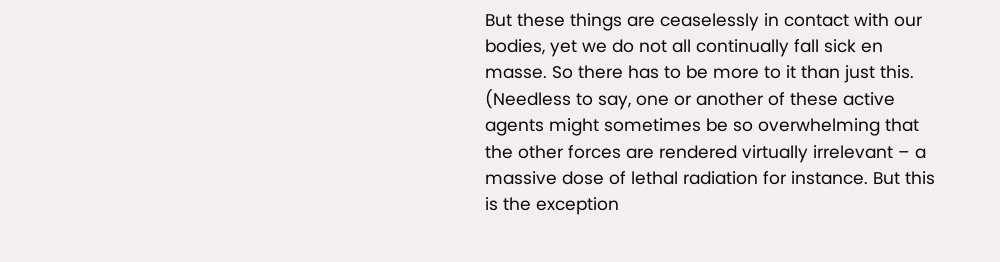But these things are ceaselessly in contact with our bodies, yet we do not all continually fall sick en masse. So there has to be more to it than just this. (Needless to say, one or another of these active agents might sometimes be so overwhelming that the other forces are rendered virtually irrelevant – a massive dose of lethal radiation for instance. But this is the exception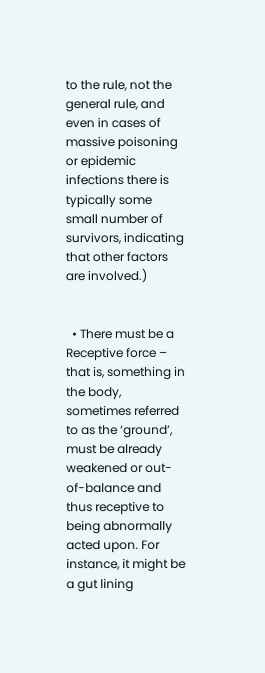to the rule, not the general rule, and even in cases of massive poisoning or epidemic infections there is typically some small number of survivors, indicating that other factors are involved.)


  • There must be a Receptive force – that is, something in the body, sometimes referred to as the ‘ground’, must be already weakened or out-of-balance and thus receptive to being abnormally acted upon. For instance, it might be a gut lining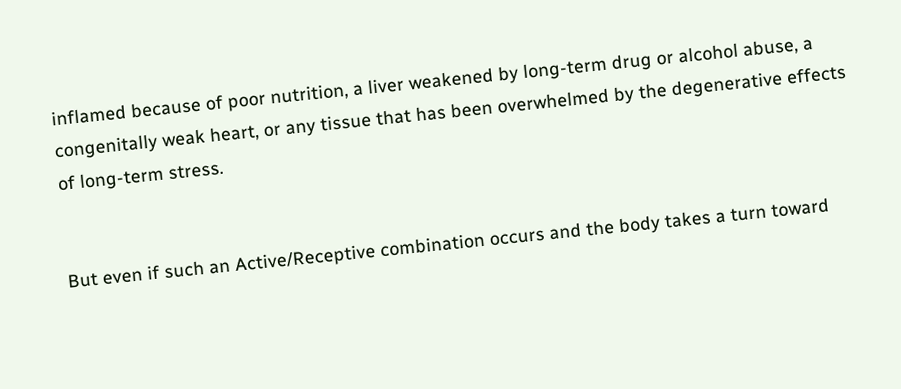inflamed because of poor nutrition, a liver weakened by long-term drug or alcohol abuse, a congenitally weak heart, or any tissue that has been overwhelmed by the degenerative effects of long-term stress.


But even if such an Active/Receptive combination occurs and the body takes a turn toward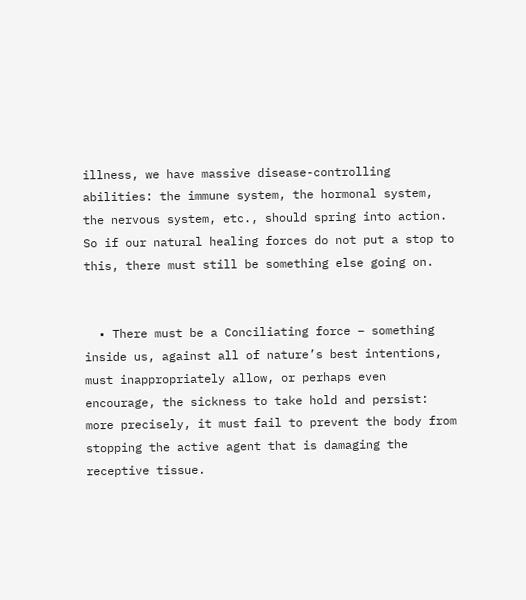illness, we have massive disease-controlling abilities: the immune system, the hormonal system, the nervous system, etc., should spring into action. So if our natural healing forces do not put a stop to this, there must still be something else going on.


  • There must be a Conciliating force – something inside us, against all of nature’s best intentions, must inappropriately allow, or perhaps even encourage, the sickness to take hold and persist: more precisely, it must fail to prevent the body from stopping the active agent that is damaging the receptive tissue.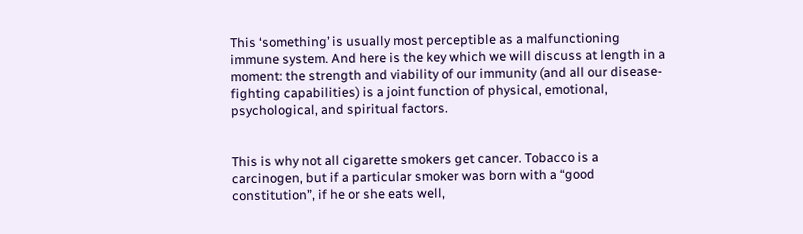This ‘something’ is usually most perceptible as a malfunctioning immune system. And here is the key which we will discuss at length in a moment: the strength and viability of our immunity (and all our disease-fighting capabilities) is a joint function of physical, emotional, psychological, and spiritual factors.


This is why not all cigarette smokers get cancer. Tobacco is a carcinogen, but if a particular smoker was born with a “good constitution”, if he or she eats well,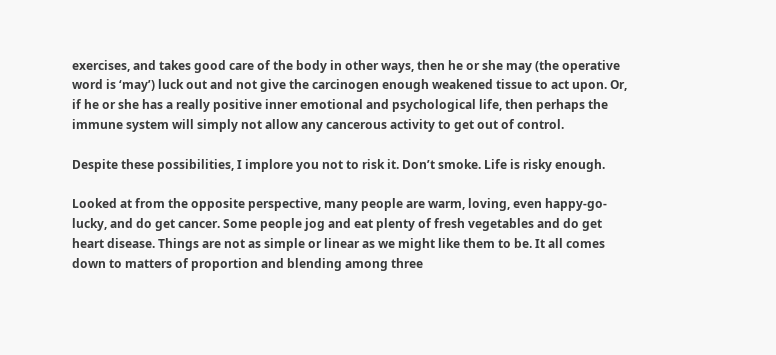exercises, and takes good care of the body in other ways, then he or she may (the operative word is ‘may’) luck out and not give the carcinogen enough weakened tissue to act upon. Or, if he or she has a really positive inner emotional and psychological life, then perhaps the immune system will simply not allow any cancerous activity to get out of control.

Despite these possibilities, I implore you not to risk it. Don’t smoke. Life is risky enough.

Looked at from the opposite perspective, many people are warm, loving, even happy-go-lucky, and do get cancer. Some people jog and eat plenty of fresh vegetables and do get heart disease. Things are not as simple or linear as we might like them to be. It all comes down to matters of proportion and blending among three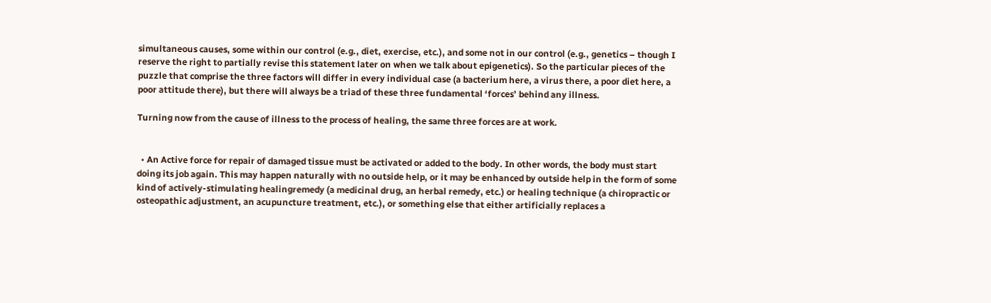simultaneous causes, some within our control (e.g., diet, exercise, etc.), and some not in our control (e.g., genetics – though I reserve the right to partially revise this statement later on when we talk about epigenetics). So the particular pieces of the puzzle that comprise the three factors will differ in every individual case (a bacterium here, a virus there, a poor diet here, a poor attitude there), but there will always be a triad of these three fundamental ‘forces’ behind any illness.

Turning now from the cause of illness to the process of healing, the same three forces are at work.


  • An Active force for repair of damaged tissue must be activated or added to the body. In other words, the body must start doing its job again. This may happen naturally with no outside help, or it may be enhanced by outside help in the form of some kind of actively-stimulating healingremedy (a medicinal drug, an herbal remedy, etc.) or healing technique (a chiropractic or osteopathic adjustment, an acupuncture treatment, etc.), or something else that either artificially replaces a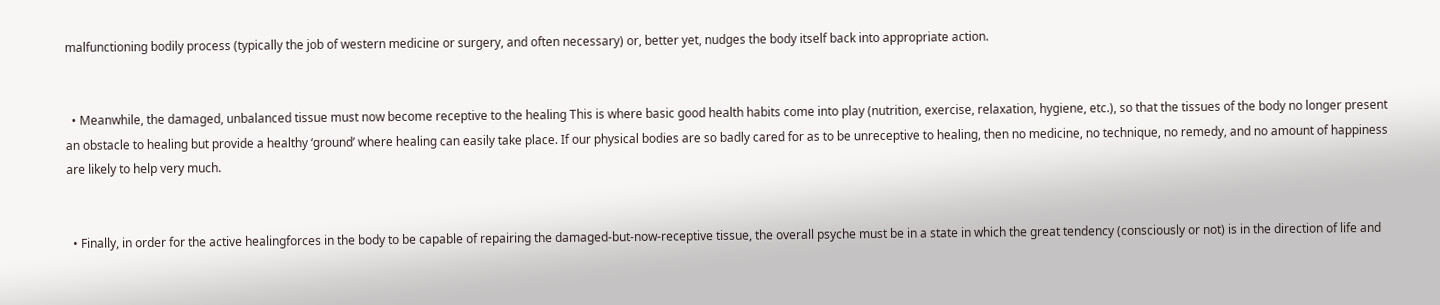malfunctioning bodily process (typically the job of western medicine or surgery, and often necessary) or, better yet, nudges the body itself back into appropriate action.


  • Meanwhile, the damaged, unbalanced tissue must now become receptive to the healing This is where basic good health habits come into play (nutrition, exercise, relaxation, hygiene, etc.), so that the tissues of the body no longer present an obstacle to healing but provide a healthy ‘ground’ where healing can easily take place. If our physical bodies are so badly cared for as to be unreceptive to healing, then no medicine, no technique, no remedy, and no amount of happiness are likely to help very much.


  • Finally, in order for the active healingforces in the body to be capable of repairing the damaged-but-now-receptive tissue, the overall psyche must be in a state in which the great tendency (consciously or not) is in the direction of life and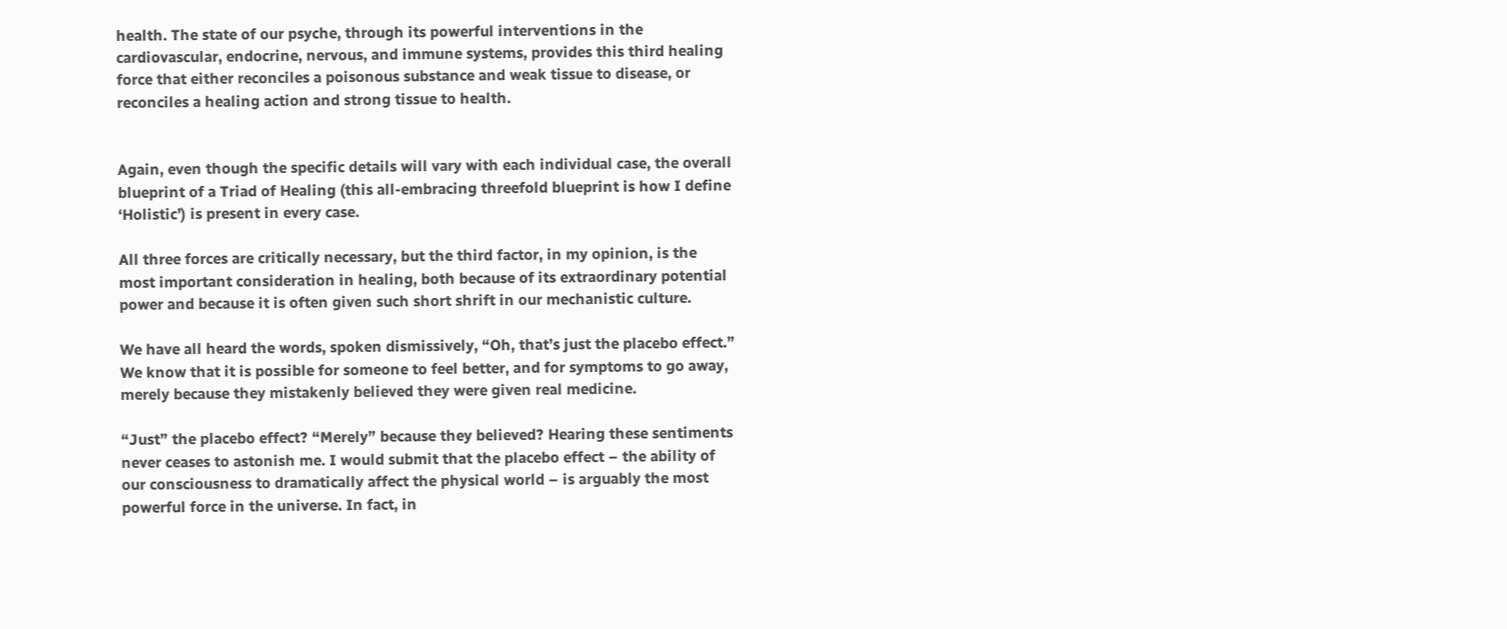health. The state of our psyche, through its powerful interventions in the cardiovascular, endocrine, nervous, and immune systems, provides this third healing force that either reconciles a poisonous substance and weak tissue to disease, or reconciles a healing action and strong tissue to health.


Again, even though the specific details will vary with each individual case, the overall blueprint of a Triad of Healing (this all-embracing threefold blueprint is how I define ‘Holistic’) is present in every case.

All three forces are critically necessary, but the third factor, in my opinion, is the most important consideration in healing, both because of its extraordinary potential power and because it is often given such short shrift in our mechanistic culture.

We have all heard the words, spoken dismissively, “Oh, that’s just the placebo effect.” We know that it is possible for someone to feel better, and for symptoms to go away, merely because they mistakenly believed they were given real medicine.

“Just” the placebo effect? “Merely” because they believed? Hearing these sentiments never ceases to astonish me. I would submit that the placebo effect – the ability of our consciousness to dramatically affect the physical world – is arguably the most powerful force in the universe. In fact, in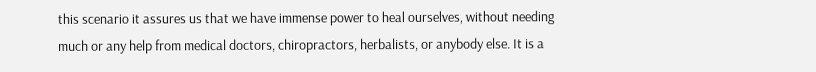this scenario it assures us that we have immense power to heal ourselves, without needing much or any help from medical doctors, chiropractors, herbalists, or anybody else. It is a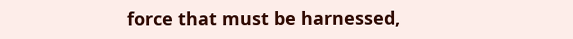force that must be harnessed,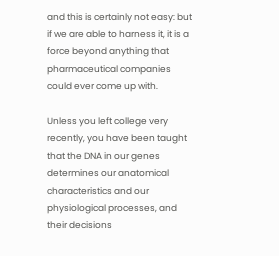and this is certainly not easy: but if we are able to harness it, it is a force beyond anything that pharmaceutical companies could ever come up with.

Unless you left college very recently, you have been taught that the DNA in our genes determines our anatomical characteristics and our physiological processes, and their decisions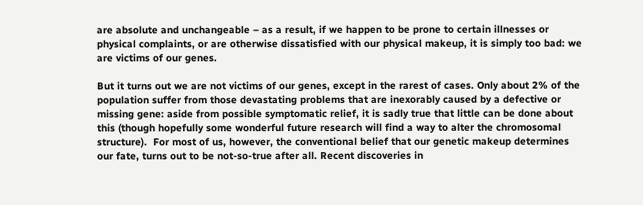are absolute and unchangeable – as a result, if we happen to be prone to certain illnesses or physical complaints, or are otherwise dissatisfied with our physical makeup, it is simply too bad: we are victims of our genes.

But it turns out we are not victims of our genes, except in the rarest of cases. Only about 2% of the population suffer from those devastating problems that are inexorably caused by a defective or missing gene: aside from possible symptomatic relief, it is sadly true that little can be done about this (though hopefully some wonderful future research will find a way to alter the chromosomal structure).  For most of us, however, the conventional belief that our genetic makeup determines our fate, turns out to be not-so-true after all. Recent discoveries in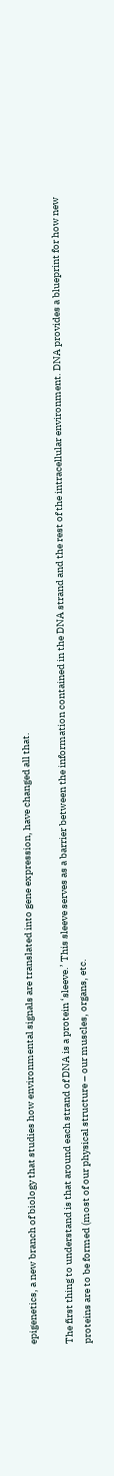epigenetics, a new branch of biology that studies how environmental signals are translated into gene expression, have changed all that.

The first thing to understand is that around each strand of DNA is a protein ‘sleeve.’ This sleeve serves as a barrier between the information contained in the DNA strand and the rest of the intracellular environment. DNA provides a blueprint for how new proteins are to be formed (most of our physical structure – our muscles, organs, etc.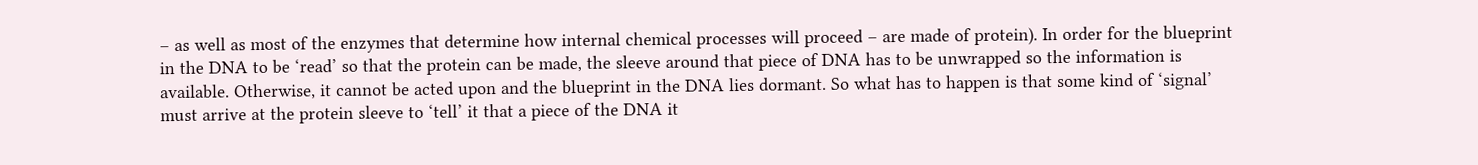– as well as most of the enzymes that determine how internal chemical processes will proceed – are made of protein). In order for the blueprint in the DNA to be ‘read’ so that the protein can be made, the sleeve around that piece of DNA has to be unwrapped so the information is available. Otherwise, it cannot be acted upon and the blueprint in the DNA lies dormant. So what has to happen is that some kind of ‘signal’ must arrive at the protein sleeve to ‘tell’ it that a piece of the DNA it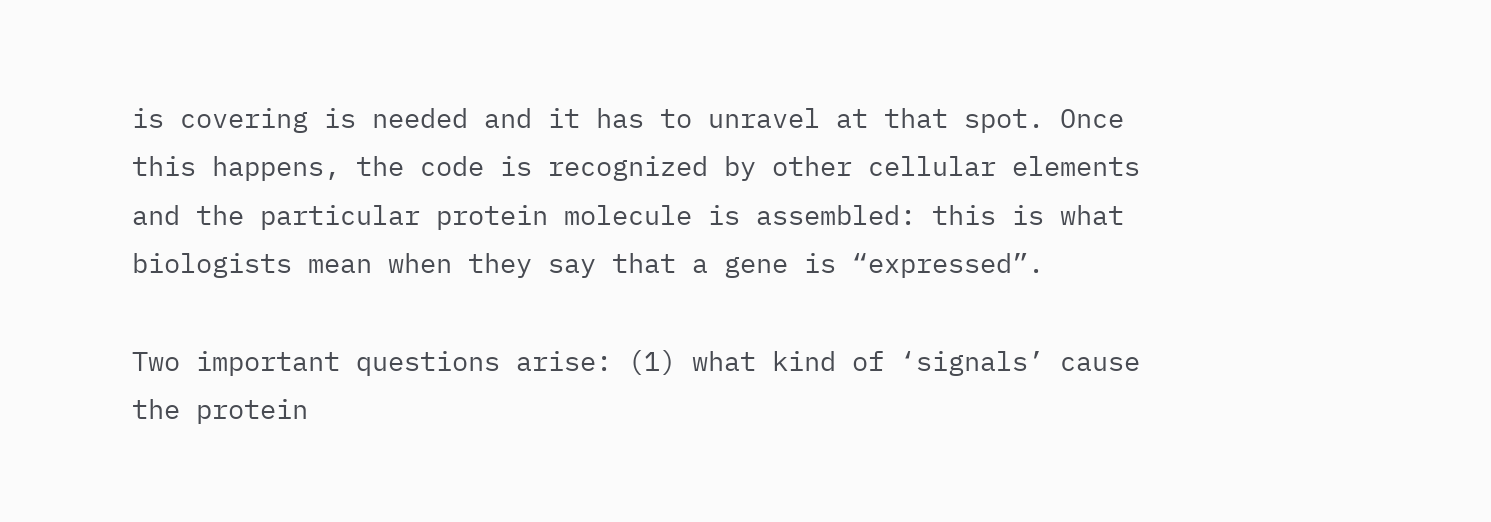is covering is needed and it has to unravel at that spot. Once this happens, the code is recognized by other cellular elements and the particular protein molecule is assembled: this is what biologists mean when they say that a gene is “expressed”.

Two important questions arise: (1) what kind of ‘signals’ cause the protein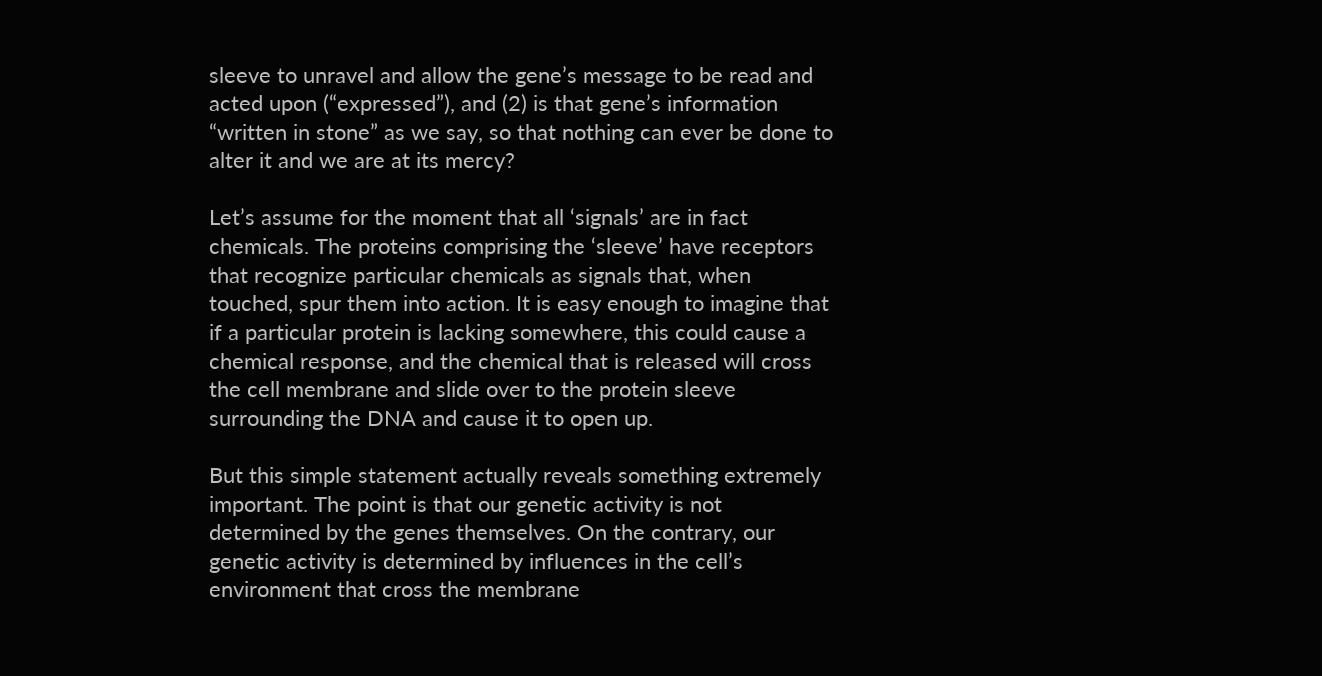sleeve to unravel and allow the gene’s message to be read and acted upon (“expressed”), and (2) is that gene’s information “written in stone” as we say, so that nothing can ever be done to alter it and we are at its mercy?

Let’s assume for the moment that all ‘signals’ are in fact chemicals. The proteins comprising the ‘sleeve’ have receptors that recognize particular chemicals as signals that, when touched, spur them into action. It is easy enough to imagine that if a particular protein is lacking somewhere, this could cause a chemical response, and the chemical that is released will cross the cell membrane and slide over to the protein sleeve surrounding the DNA and cause it to open up.

But this simple statement actually reveals something extremely important. The point is that our genetic activity is not determined by the genes themselves. On the contrary, our genetic activity is determined by influences in the cell’s environment that cross the membrane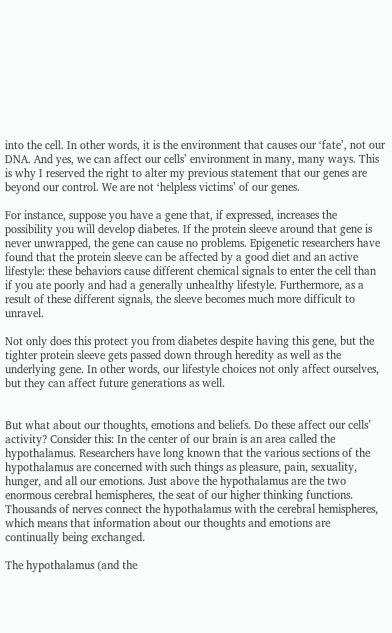into the cell. In other words, it is the environment that causes our ‘fate’, not our DNA. And yes, we can affect our cells’ environment in many, many ways. This is why I reserved the right to alter my previous statement that our genes are beyond our control. We are not ‘helpless victims’ of our genes.

For instance, suppose you have a gene that, if expressed, increases the possibility you will develop diabetes. If the protein sleeve around that gene is never unwrapped, the gene can cause no problems. Epigenetic researchers have found that the protein sleeve can be affected by a good diet and an active lifestyle: these behaviors cause different chemical signals to enter the cell than if you ate poorly and had a generally unhealthy lifestyle. Furthermore, as a result of these different signals, the sleeve becomes much more difficult to unravel.

Not only does this protect you from diabetes despite having this gene, but the tighter protein sleeve gets passed down through heredity as well as the underlying gene. In other words, our lifestyle choices not only affect ourselves, but they can affect future generations as well.


But what about our thoughts, emotions and beliefs. Do these affect our cells’ activity? Consider this: In the center of our brain is an area called the hypothalamus. Researchers have long known that the various sections of the hypothalamus are concerned with such things as pleasure, pain, sexuality, hunger, and all our emotions. Just above the hypothalamus are the two enormous cerebral hemispheres, the seat of our higher thinking functions. Thousands of nerves connect the hypothalamus with the cerebral hemispheres, which means that information about our thoughts and emotions are continually being exchanged.

The hypothalamus (and the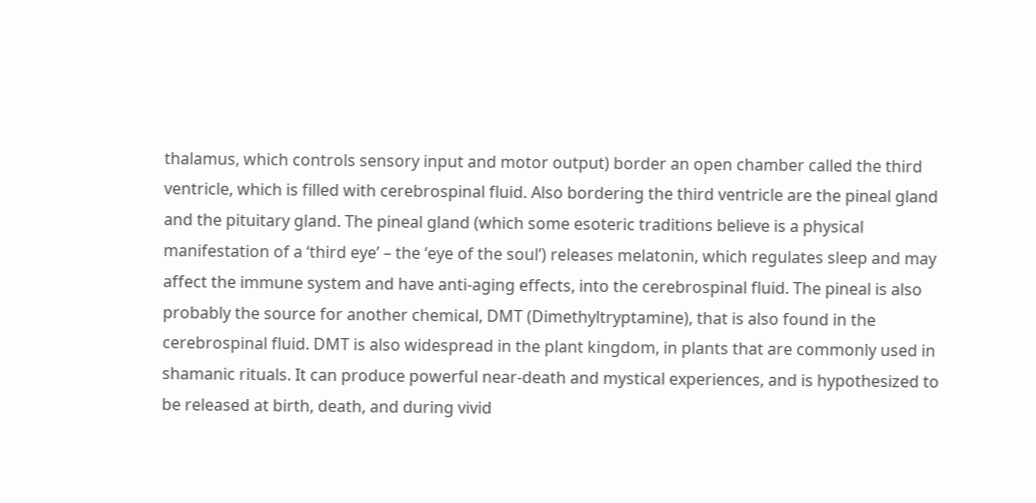thalamus, which controls sensory input and motor output) border an open chamber called the third ventricle, which is filled with cerebrospinal fluid. Also bordering the third ventricle are the pineal gland and the pituitary gland. The pineal gland (which some esoteric traditions believe is a physical manifestation of a ‘third eye’ – the ‘eye of the soul’) releases melatonin, which regulates sleep and may affect the immune system and have anti-aging effects, into the cerebrospinal fluid. The pineal is also probably the source for another chemical, DMT (Dimethyltryptamine), that is also found in the cerebrospinal fluid. DMT is also widespread in the plant kingdom, in plants that are commonly used in shamanic rituals. It can produce powerful near-death and mystical experiences, and is hypothesized to be released at birth, death, and during vivid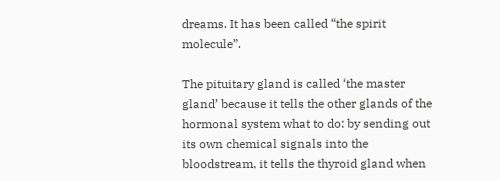dreams. It has been called “the spirit molecule”.

The pituitary gland is called ‘the master gland’ because it tells the other glands of the hormonal system what to do: by sending out its own chemical signals into the bloodstream, it tells the thyroid gland when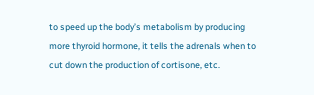to speed up the body’s metabolism by producing more thyroid hormone, it tells the adrenals when to cut down the production of cortisone, etc.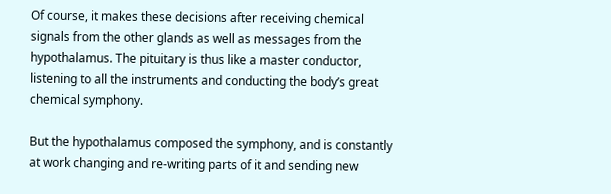Of course, it makes these decisions after receiving chemical signals from the other glands as well as messages from the hypothalamus. The pituitary is thus like a master conductor, listening to all the instruments and conducting the body’s great chemical symphony.

But the hypothalamus composed the symphony, and is constantly at work changing and re-writing parts of it and sending new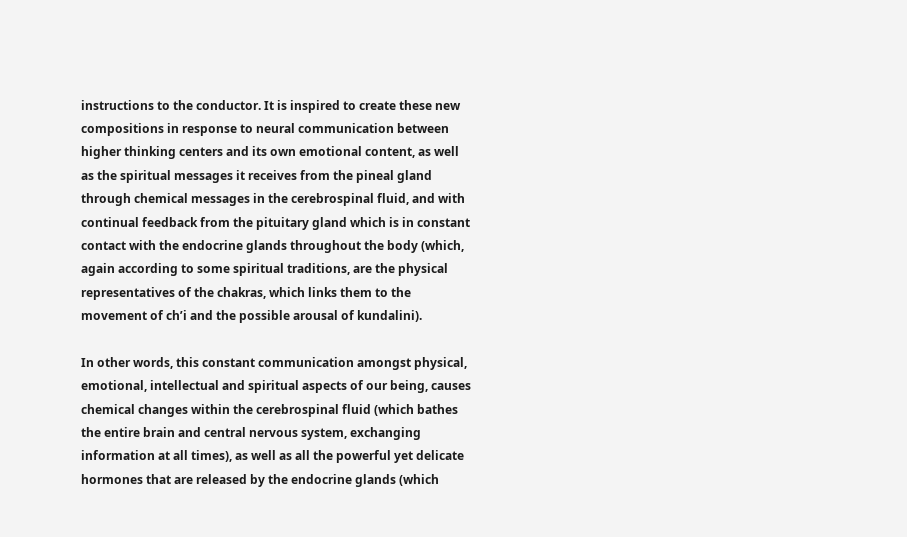instructions to the conductor. It is inspired to create these new compositions in response to neural communication between higher thinking centers and its own emotional content, as well as the spiritual messages it receives from the pineal gland through chemical messages in the cerebrospinal fluid, and with continual feedback from the pituitary gland which is in constant contact with the endocrine glands throughout the body (which, again according to some spiritual traditions, are the physical representatives of the chakras, which links them to the movement of ch’i and the possible arousal of kundalini).

In other words, this constant communication amongst physical, emotional, intellectual and spiritual aspects of our being, causes chemical changes within the cerebrospinal fluid (which bathes the entire brain and central nervous system, exchanging information at all times), as well as all the powerful yet delicate hormones that are released by the endocrine glands (which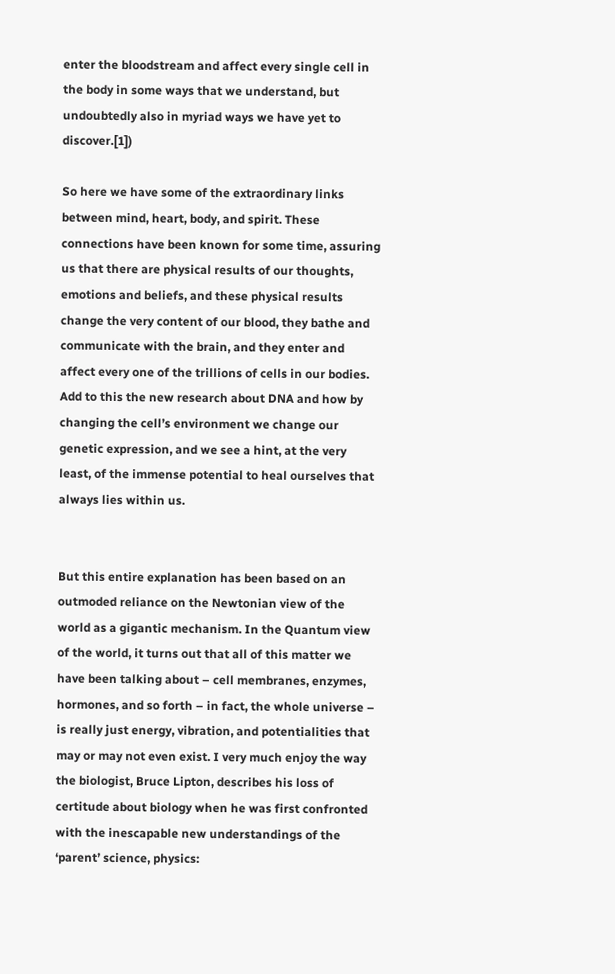enter the bloodstream and affect every single cell in the body in some ways that we understand, but undoubtedly also in myriad ways we have yet to discover.[1])

So here we have some of the extraordinary links between mind, heart, body, and spirit. These connections have been known for some time, assuring us that there are physical results of our thoughts, emotions and beliefs, and these physical results change the very content of our blood, they bathe and communicate with the brain, and they enter and affect every one of the trillions of cells in our bodies. Add to this the new research about DNA and how by changing the cell’s environment we change our genetic expression, and we see a hint, at the very least, of the immense potential to heal ourselves that always lies within us.


But this entire explanation has been based on an outmoded reliance on the Newtonian view of the world as a gigantic mechanism. In the Quantum view of the world, it turns out that all of this matter we have been talking about – cell membranes, enzymes, hormones, and so forth – in fact, the whole universe – is really just energy, vibration, and potentialities that may or may not even exist. I very much enjoy the way the biologist, Bruce Lipton, describes his loss of certitude about biology when he was first confronted with the inescapable new understandings of the ‘parent’ science, physics: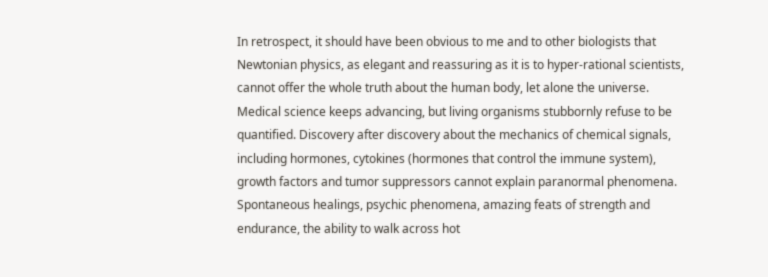In retrospect, it should have been obvious to me and to other biologists that Newtonian physics, as elegant and reassuring as it is to hyper-rational scientists, cannot offer the whole truth about the human body, let alone the universe. Medical science keeps advancing, but living organisms stubbornly refuse to be quantified. Discovery after discovery about the mechanics of chemical signals, including hormones, cytokines (hormones that control the immune system), growth factors and tumor suppressors cannot explain paranormal phenomena. Spontaneous healings, psychic phenomena, amazing feats of strength and endurance, the ability to walk across hot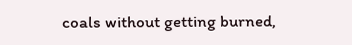coals without getting burned,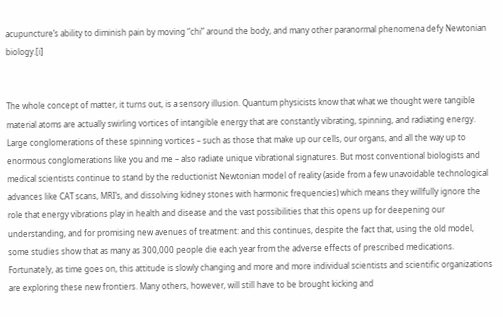acupuncture’s ability to diminish pain by moving “chi” around the body, and many other paranormal phenomena defy Newtonian biology.[i]


The whole concept of matter, it turns out, is a sensory illusion. Quantum physicists know that what we thought were tangible material atoms are actually swirling vortices of intangible energy that are constantly vibrating, spinning, and radiating energy. Large conglomerations of these spinning vortices – such as those that make up our cells, our organs, and all the way up to enormous conglomerations like you and me – also radiate unique vibrational signatures. But most conventional biologists and medical scientists continue to stand by the reductionist Newtonian model of reality (aside from a few unavoidable technological advances like CAT scans, MRI’s, and dissolving kidney stones with harmonic frequencies) which means they willfully ignore the role that energy vibrations play in health and disease and the vast possibilities that this opens up for deepening our understanding, and for promising new avenues of treatment: and this continues, despite the fact that, using the old model, some studies show that as many as 300,000 people die each year from the adverse effects of prescribed medications. Fortunately, as time goes on, this attitude is slowly changing and more and more individual scientists and scientific organizations are exploring these new frontiers. Many others, however, will still have to be brought kicking and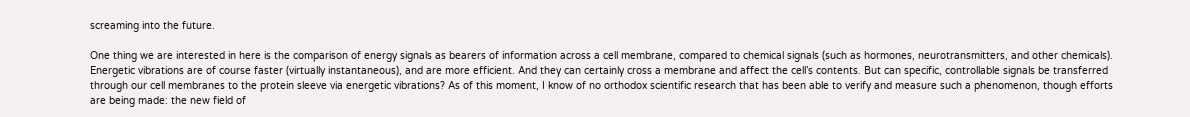screaming into the future.

One thing we are interested in here is the comparison of energy signals as bearers of information across a cell membrane, compared to chemical signals (such as hormones, neurotransmitters, and other chemicals). Energetic vibrations are of course faster (virtually instantaneous), and are more efficient. And they can certainly cross a membrane and affect the cell’s contents. But can specific, controllable signals be transferred through our cell membranes to the protein sleeve via energetic vibrations? As of this moment, I know of no orthodox scientific research that has been able to verify and measure such a phenomenon, though efforts are being made: the new field of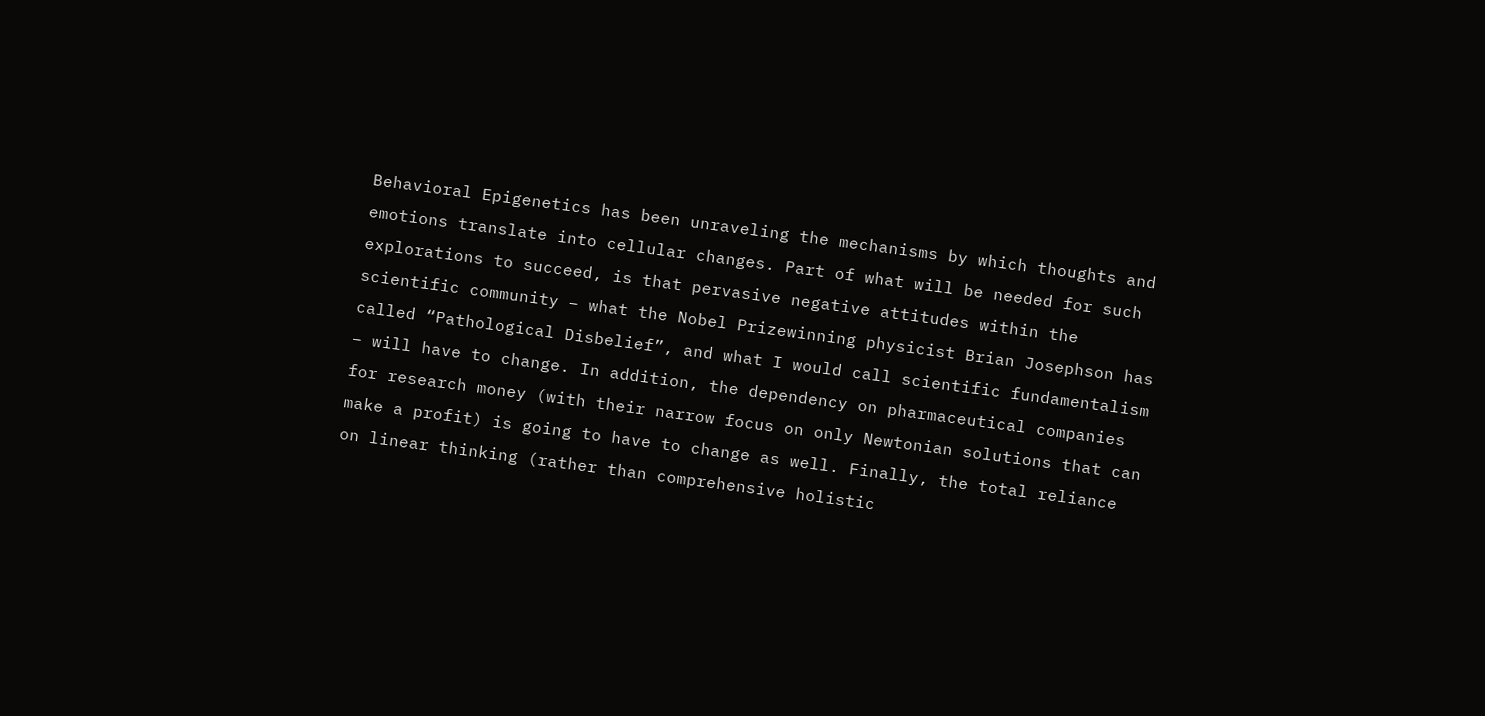Behavioral Epigenetics has been unraveling the mechanisms by which thoughts and emotions translate into cellular changes. Part of what will be needed for such explorations to succeed, is that pervasive negative attitudes within the scientific community – what the Nobel Prizewinning physicist Brian Josephson has called “Pathological Disbelief”, and what I would call scientific fundamentalism – will have to change. In addition, the dependency on pharmaceutical companies for research money (with their narrow focus on only Newtonian solutions that can make a profit) is going to have to change as well. Finally, the total reliance on linear thinking (rather than comprehensive holistic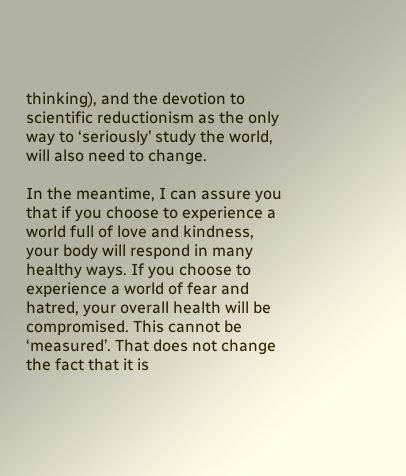thinking), and the devotion to scientific reductionism as the only way to ‘seriously’ study the world, will also need to change.

In the meantime, I can assure you that if you choose to experience a world full of love and kindness, your body will respond in many healthy ways. If you choose to experience a world of fear and hatred, your overall health will be compromised. This cannot be ‘measured’. That does not change the fact that it is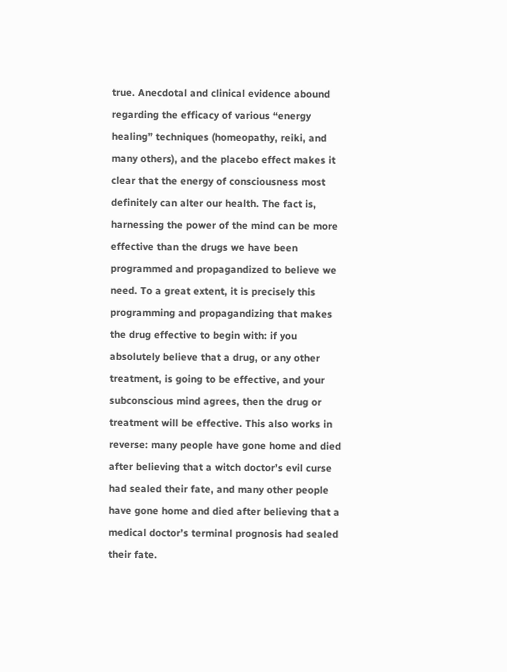true. Anecdotal and clinical evidence abound regarding the efficacy of various “energy healing” techniques (homeopathy, reiki, and many others), and the placebo effect makes it clear that the energy of consciousness most definitely can alter our health. The fact is, harnessing the power of the mind can be more effective than the drugs we have been programmed and propagandized to believe we need. To a great extent, it is precisely this programming and propagandizing that makes the drug effective to begin with: if you absolutely believe that a drug, or any other treatment, is going to be effective, and your subconscious mind agrees, then the drug or treatment will be effective. This also works in reverse: many people have gone home and died after believing that a witch doctor’s evil curse had sealed their fate, and many other people have gone home and died after believing that a medical doctor’s terminal prognosis had sealed their fate.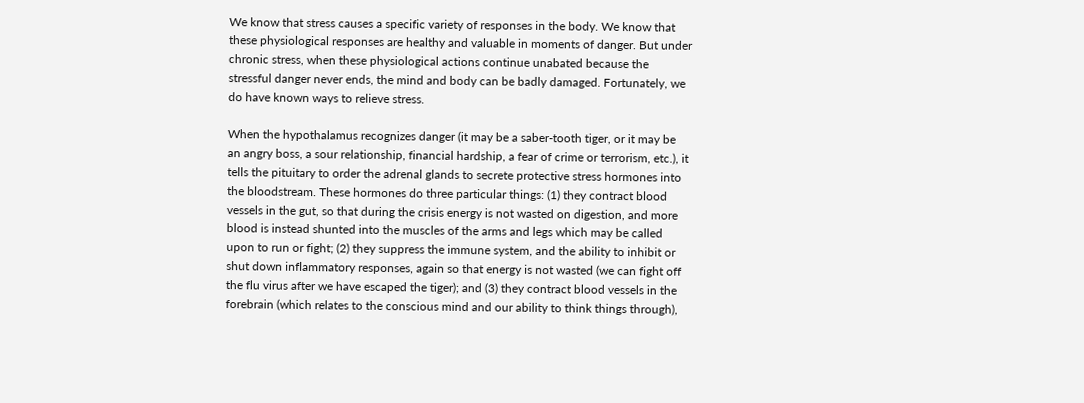We know that stress causes a specific variety of responses in the body. We know that these physiological responses are healthy and valuable in moments of danger. But under chronic stress, when these physiological actions continue unabated because the stressful danger never ends, the mind and body can be badly damaged. Fortunately, we do have known ways to relieve stress.

When the hypothalamus recognizes danger (it may be a saber-tooth tiger, or it may be an angry boss, a sour relationship, financial hardship, a fear of crime or terrorism, etc.), it tells the pituitary to order the adrenal glands to secrete protective stress hormones into the bloodstream. These hormones do three particular things: (1) they contract blood vessels in the gut, so that during the crisis energy is not wasted on digestion, and more blood is instead shunted into the muscles of the arms and legs which may be called upon to run or fight; (2) they suppress the immune system, and the ability to inhibit or shut down inflammatory responses, again so that energy is not wasted (we can fight off the flu virus after we have escaped the tiger); and (3) they contract blood vessels in the forebrain (which relates to the conscious mind and our ability to think things through),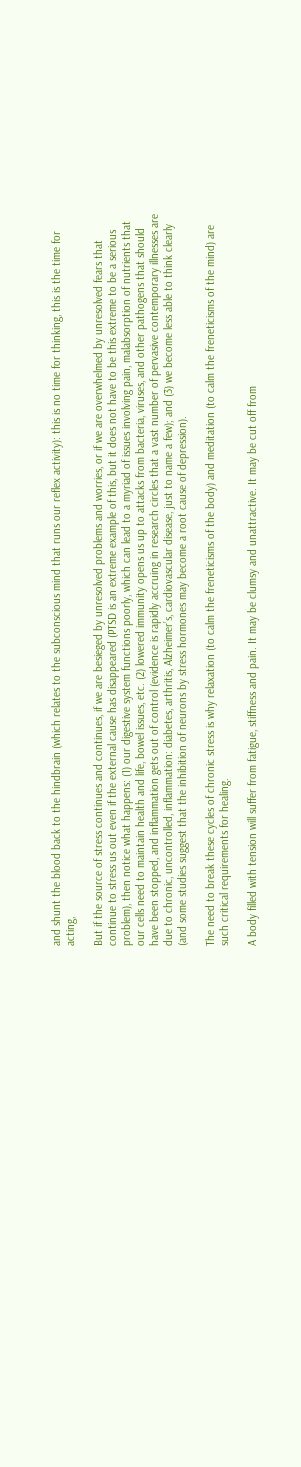and shunt the blood back to the hindbrain (which relates to the subconscious mind that runs our reflex activity): this is no time for thinking, this is the time for acting,

But if the source of stress continues and continues, if we are besieged by unresolved problems and worries, or if we are overwhelmed by unresolved fears that continue to stress us out even if the external cause has disappeared (PTSD is an extreme example of this, but it does not have to be this extreme to be a serious problem), then notice what happens: (1) our digestive system functions poorly, which can lead to a myriad of issues involving pain, malabsorption of nutrients that our cells need to maintain health and life, bowel issues, etc. (2) lowered immunity opens us up to attacks from bacteria, viruses, and other pathogens that should have been stopped, and inflammation gets out of control (evidence is rapidly accruing in research circles that a vast number of pervasive contemporary illnesses are due to chronic, uncontrolled, inflammation: diabetes, arthritis, Alzheimer’s, cardiovascular disease, just to name a few); and (3) we become less able to think clearly (and some studies suggest that the inhibition of neurons by stress hormones may become a root cause of depression).

The need to break these cycles of chronic stress is why relaxation (to calm the freneticisms of the body) and meditation (to calm the freneticisms of the mind) are such critical requirements for healing.

A body filled with tension will suffer from fatigue, stiffness and pain. It may be clumsy and unattractive. It may be cut off from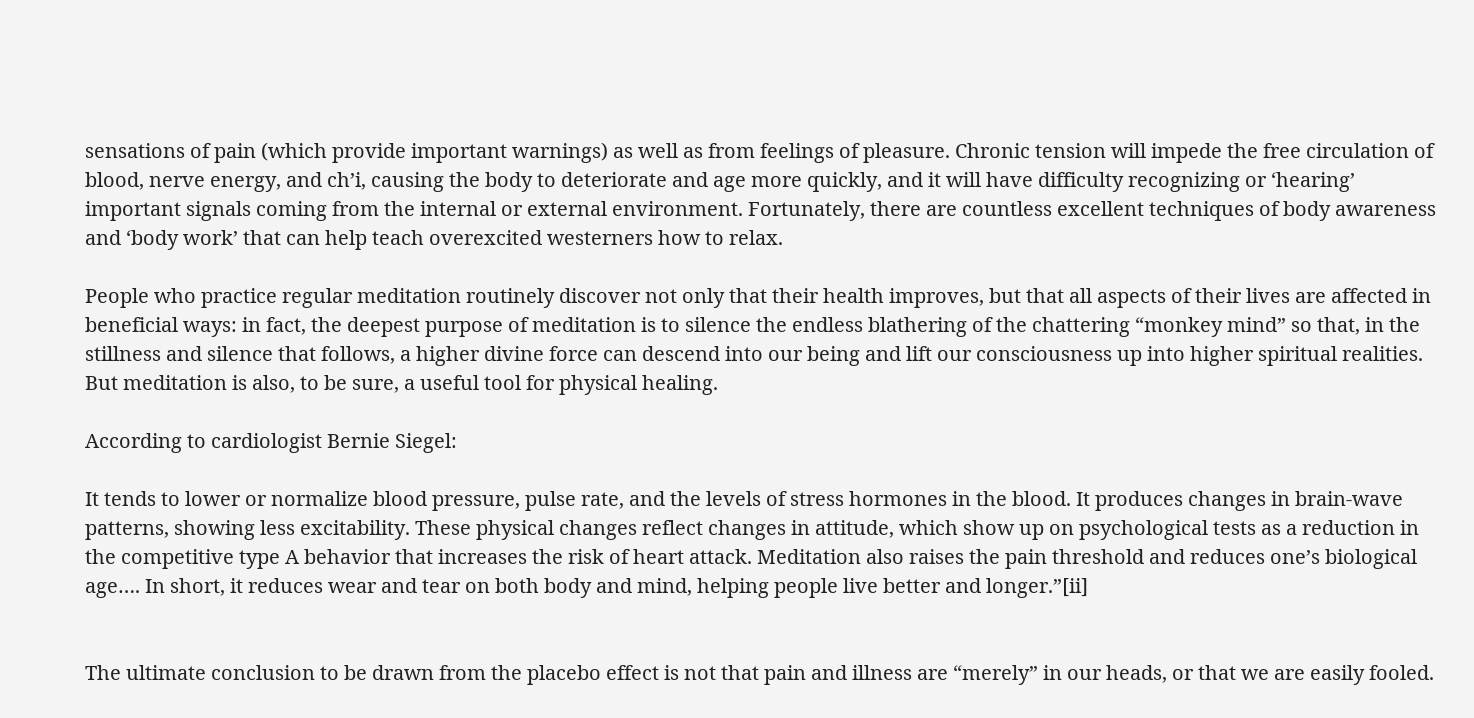sensations of pain (which provide important warnings) as well as from feelings of pleasure. Chronic tension will impede the free circulation of blood, nerve energy, and ch’i, causing the body to deteriorate and age more quickly, and it will have difficulty recognizing or ‘hearing’ important signals coming from the internal or external environment. Fortunately, there are countless excellent techniques of body awareness and ‘body work’ that can help teach overexcited westerners how to relax.

People who practice regular meditation routinely discover not only that their health improves, but that all aspects of their lives are affected in beneficial ways: in fact, the deepest purpose of meditation is to silence the endless blathering of the chattering “monkey mind” so that, in the stillness and silence that follows, a higher divine force can descend into our being and lift our consciousness up into higher spiritual realities. But meditation is also, to be sure, a useful tool for physical healing.

According to cardiologist Bernie Siegel:

It tends to lower or normalize blood pressure, pulse rate, and the levels of stress hormones in the blood. It produces changes in brain-wave patterns, showing less excitability. These physical changes reflect changes in attitude, which show up on psychological tests as a reduction in the competitive type A behavior that increases the risk of heart attack. Meditation also raises the pain threshold and reduces one’s biological age…. In short, it reduces wear and tear on both body and mind, helping people live better and longer.”[ii]


The ultimate conclusion to be drawn from the placebo effect is not that pain and illness are “merely” in our heads, or that we are easily fooled.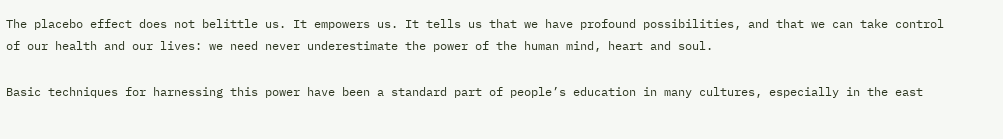The placebo effect does not belittle us. It empowers us. It tells us that we have profound possibilities, and that we can take control of our health and our lives: we need never underestimate the power of the human mind, heart and soul.

Basic techniques for harnessing this power have been a standard part of people’s education in many cultures, especially in the east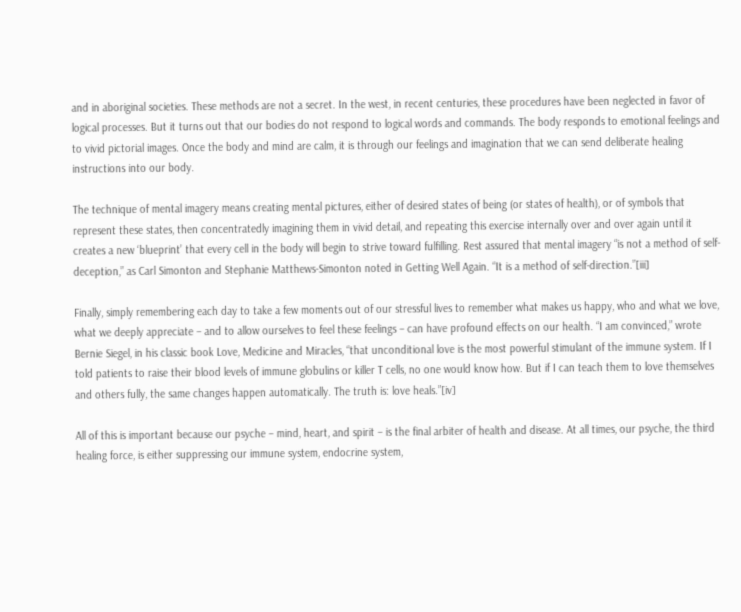and in aboriginal societies. These methods are not a secret. In the west, in recent centuries, these procedures have been neglected in favor of logical processes. But it turns out that our bodies do not respond to logical words and commands. The body responds to emotional feelings and to vivid pictorial images. Once the body and mind are calm, it is through our feelings and imagination that we can send deliberate healing instructions into our body.

The technique of mental imagery means creating mental pictures, either of desired states of being (or states of health), or of symbols that represent these states, then concentratedly imagining them in vivid detail, and repeating this exercise internally over and over again until it creates a new ‘blueprint’ that every cell in the body will begin to strive toward fulfilling. Rest assured that mental imagery “is not a method of self-deception,” as Carl Simonton and Stephanie Matthews-Simonton noted in Getting Well Again. “It is a method of self-direction.”[iii]

Finally, simply remembering each day to take a few moments out of our stressful lives to remember what makes us happy, who and what we love, what we deeply appreciate – and to allow ourselves to feel these feelings – can have profound effects on our health. “I am convinced,” wrote Bernie Siegel, in his classic book Love, Medicine and Miracles, “that unconditional love is the most powerful stimulant of the immune system. If I told patients to raise their blood levels of immune globulins or killer T cells, no one would know how. But if I can teach them to love themselves and others fully, the same changes happen automatically. The truth is: love heals.”[iv]

All of this is important because our psyche – mind, heart, and spirit – is the final arbiter of health and disease. At all times, our psyche, the third healing force, is either suppressing our immune system, endocrine system,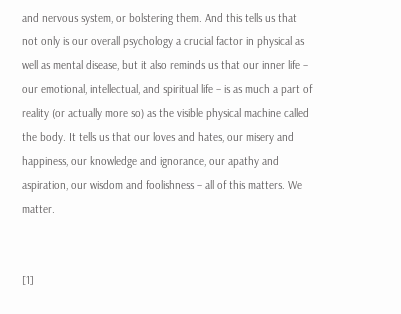and nervous system, or bolstering them. And this tells us that not only is our overall psychology a crucial factor in physical as well as mental disease, but it also reminds us that our inner life – our emotional, intellectual, and spiritual life – is as much a part of reality (or actually more so) as the visible physical machine called the body. It tells us that our loves and hates, our misery and happiness, our knowledge and ignorance, our apathy and aspiration, our wisdom and foolishness – all of this matters. We matter.


[1]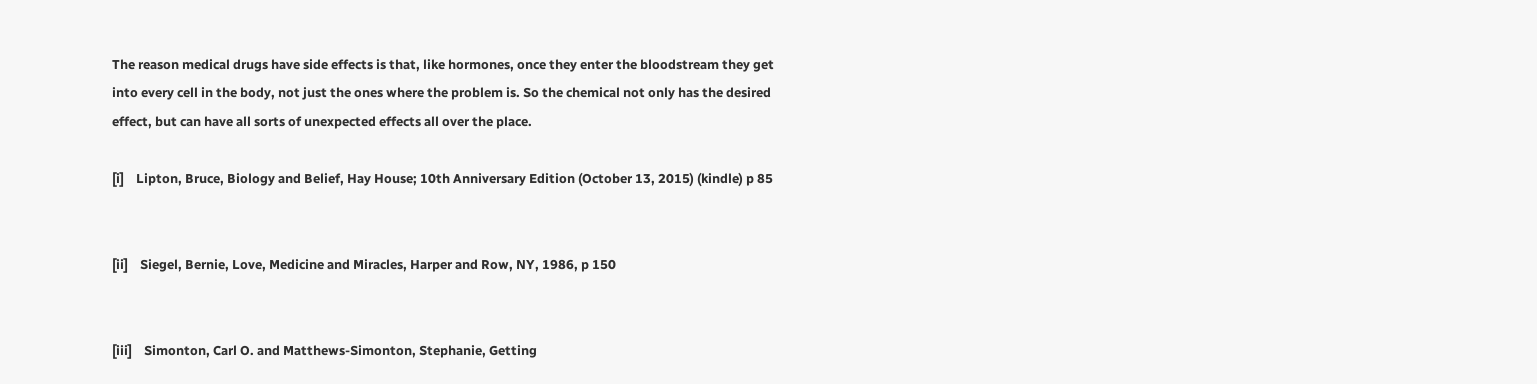The reason medical drugs have side effects is that, like hormones, once they enter the bloodstream they get into every cell in the body, not just the ones where the problem is. So the chemical not only has the desired effect, but can have all sorts of unexpected effects all over the place.

[i]    Lipton, Bruce, Biology and Belief, Hay House; 10th Anniversary Edition (October 13, 2015) (kindle) p 85


[ii]    Siegel, Bernie, Love, Medicine and Miracles, Harper and Row, NY, 1986, p 150


[iii]    Simonton, Carl O. and Matthews-Simonton, Stephanie, Getting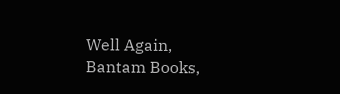Well Again, Bantam Books,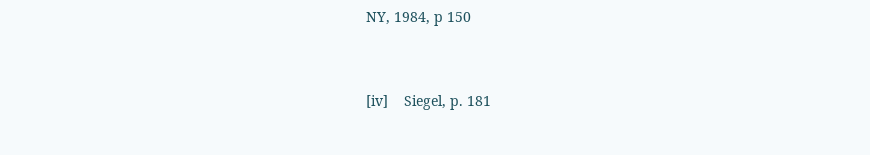NY, 1984, p 150


[iv]    Siegel, p. 181